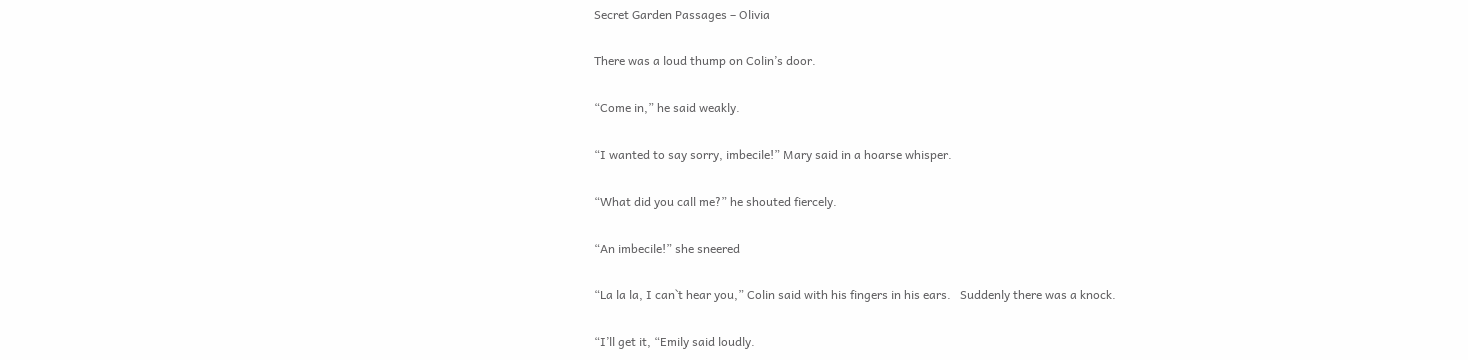Secret Garden Passages – Olivia

There was a loud thump on Colin’s door.

“Come in,” he said weakly.

“I wanted to say sorry, imbecile!” Mary said in a hoarse whisper.

“What did you call me?” he shouted fiercely.

“An imbecile!” she sneered

“La la la, I can`t hear you,” Colin said with his fingers in his ears.   Suddenly there was a knock.

“I’ll get it, “Emily said loudly.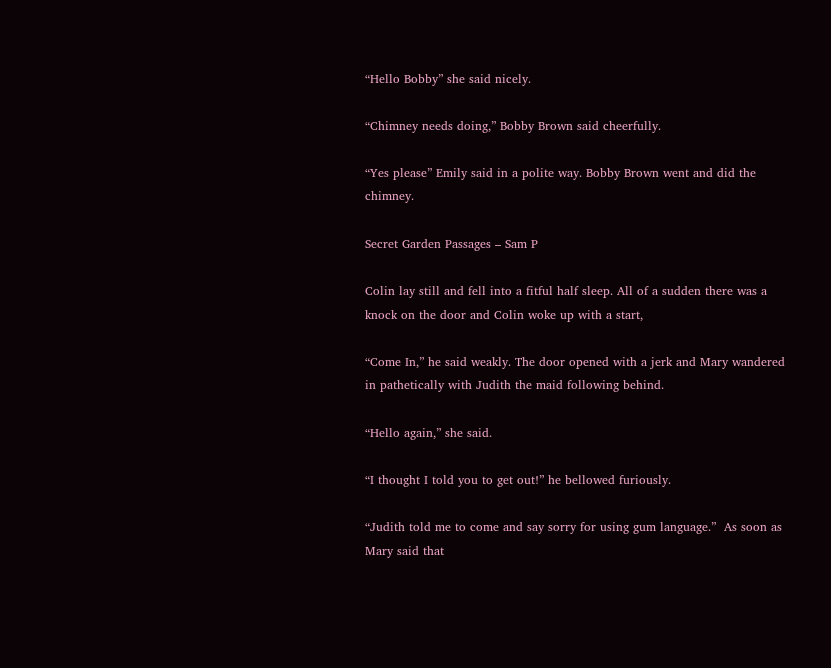“Hello Bobby” she said nicely.

“Chimney needs doing,” Bobby Brown said cheerfully.

“Yes please” Emily said in a polite way. Bobby Brown went and did the chimney.

Secret Garden Passages – Sam P

Colin lay still and fell into a fitful half sleep. All of a sudden there was a knock on the door and Colin woke up with a start,

“Come In,” he said weakly. The door opened with a jerk and Mary wandered in pathetically with Judith the maid following behind.

“Hello again,” she said.

“I thought I told you to get out!” he bellowed furiously.

“Judith told me to come and say sorry for using gum language.”  As soon as Mary said that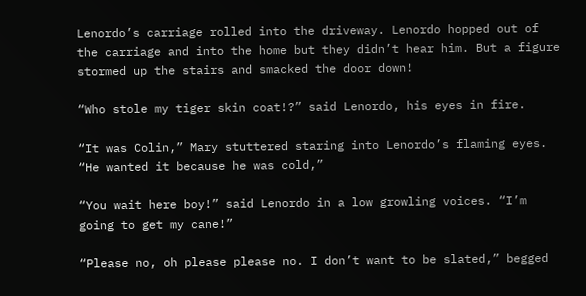Lenordo’s carriage rolled into the driveway. Lenordo hopped out of the carriage and into the home but they didn’t hear him. But a figure stormed up the stairs and smacked the door down!

“Who stole my tiger skin coat!?” said Lenordo, his eyes in fire.

“It was Colin,” Mary stuttered staring into Lenordo’s flaming eyes. “He wanted it because he was cold,”

“You wait here boy!” said Lenordo in a low growling voices. “I’m going to get my cane!”

“Please no, oh please please no. I don’t want to be slated,” begged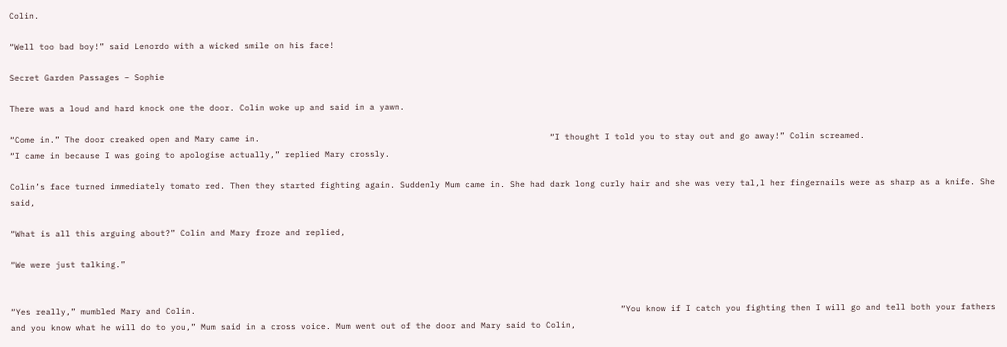Colin.

“Well too bad boy!” said Lenordo with a wicked smile on his face!

Secret Garden Passages – Sophie

There was a loud and hard knock one the door. Colin woke up and said in a yawn.

“Come in.” The door creaked open and Mary came in.                                                          “I thought I told you to stay out and go away!” Colin screamed.                                              “I came in because I was going to apologise actually,” replied Mary crossly.

Colin’s face turned immediately tomato red. Then they started fighting again. Suddenly Mum came in. She had dark long curly hair and she was very tal,l her fingernails were as sharp as a knife. She said,

“What is all this arguing about?” Colin and Mary froze and replied,

“We were just talking.”


“Yes really,” mumbled Mary and Colin.                                                                                     “You know if I catch you fighting then I will go and tell both your fathers and you know what he will do to you,” Mum said in a cross voice. Mum went out of the door and Mary said to Colin,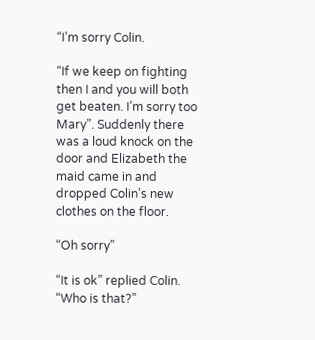“I’m sorry Colin.

“If we keep on fighting then I and you will both get beaten. I’m sorry too Mary”. Suddenly there was a loud knock on the door and Elizabeth the maid came in and dropped Colin’s new clothes on the floor.

“Oh sorry”

“It is ok” replied Colin. “Who is that?”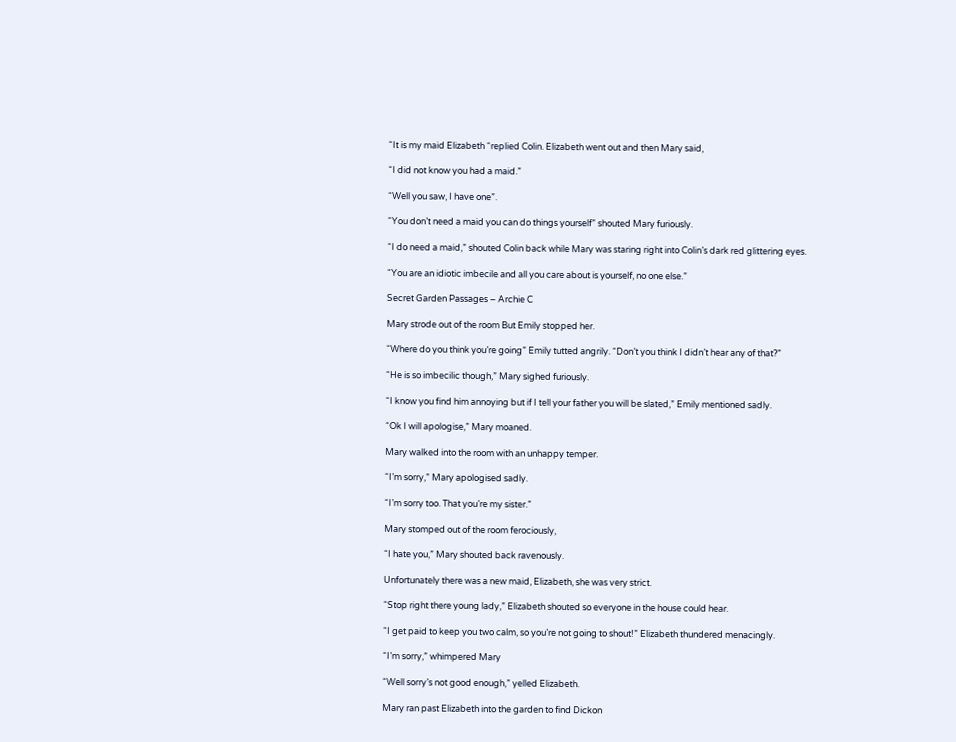“It is my maid Elizabeth “replied Colin. Elizabeth went out and then Mary said,

“I did not know you had a maid.”

“Well you saw, I have one”.

“You don’t need a maid you can do things yourself” shouted Mary furiously.

“I do need a maid,” shouted Colin back while Mary was staring right into Colin’s dark red glittering eyes.

“You are an idiotic imbecile and all you care about is yourself, no one else.”

Secret Garden Passages – Archie C

Mary strode out of the room But Emily stopped her.

“Where do you think you’re going” Emily tutted angrily. “Don’t you think I didn’t hear any of that?”

“He is so imbecilic though,” Mary sighed furiously.

“I know you find him annoying but if I tell your father you will be slated,” Emily mentioned sadly.

“Ok I will apologise,” Mary moaned.

Mary walked into the room with an unhappy temper.

“I’m sorry,” Mary apologised sadly.

“I’m sorry too. That you’re my sister.”

Mary stomped out of the room ferociously,

“I hate you,” Mary shouted back ravenously.

Unfortunately there was a new maid, Elizabeth, she was very strict.

“Stop right there young lady,” Elizabeth shouted so everyone in the house could hear.

“I get paid to keep you two calm, so you’re not going to shout!” Elizabeth thundered menacingly.

“I’m sorry,” whimpered Mary

“Well sorry’s not good enough,” yelled Elizabeth.

Mary ran past Elizabeth into the garden to find Dickon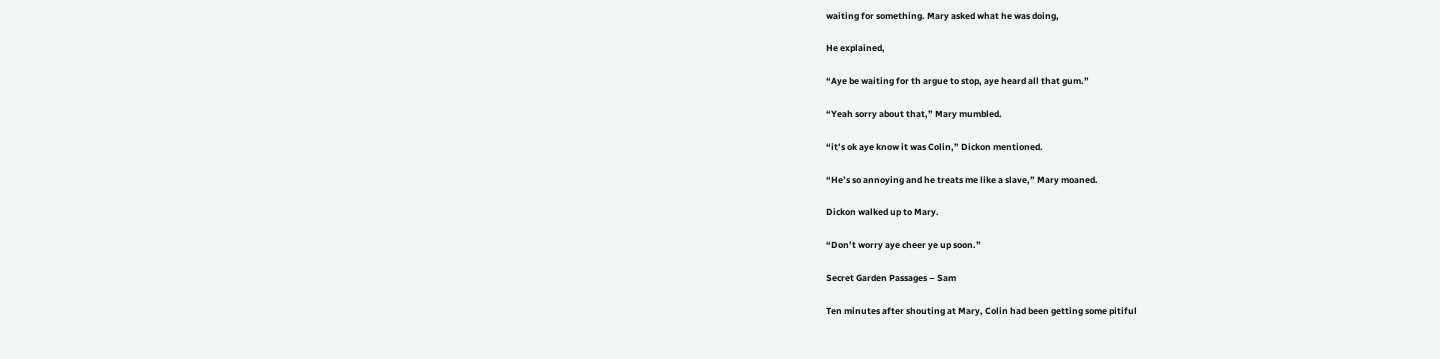waiting for something. Mary asked what he was doing,

He explained,

“Aye be waiting for th argue to stop, aye heard all that gum.”

“Yeah sorry about that,” Mary mumbled.

“it’s ok aye know it was Colin,” Dickon mentioned.

“He’s so annoying and he treats me like a slave,” Mary moaned.

Dickon walked up to Mary.

“Don’t worry aye cheer ye up soon.”

Secret Garden Passages – Sam

Ten minutes after shouting at Mary, Colin had been getting some pitiful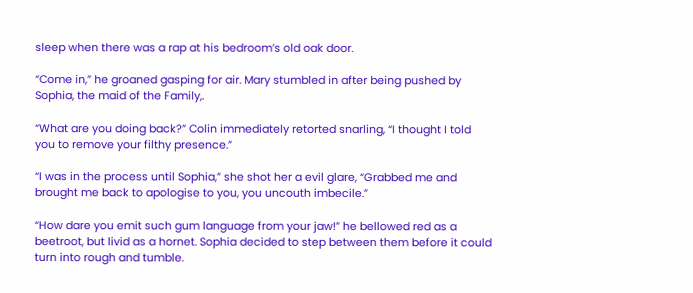sleep when there was a rap at his bedroom’s old oak door.

“Come in,” he groaned gasping for air. Mary stumbled in after being pushed by Sophia, the maid of the Family,.

“What are you doing back?” Colin immediately retorted snarling, “I thought I told you to remove your filthy presence.”

“I was in the process until Sophia,” she shot her a evil glare, “Grabbed me and brought me back to apologise to you, you uncouth imbecile.”

“How dare you emit such gum language from your jaw!” he bellowed red as a beetroot, but livid as a hornet. Sophia decided to step between them before it could turn into rough and tumble.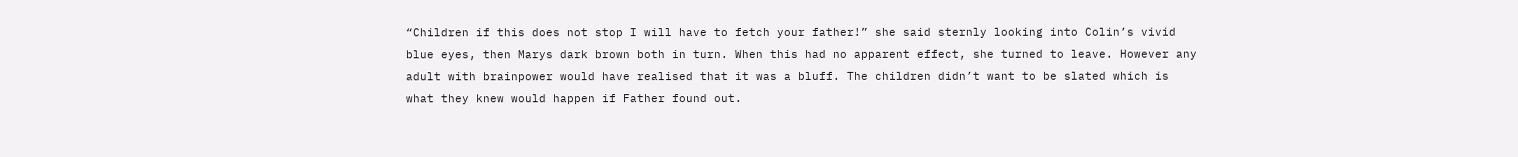“Children if this does not stop I will have to fetch your father!” she said sternly looking into Colin’s vivid blue eyes, then Marys dark brown both in turn. When this had no apparent effect, she turned to leave. However any adult with brainpower would have realised that it was a bluff. The children didn’t want to be slated which is what they knew would happen if Father found out.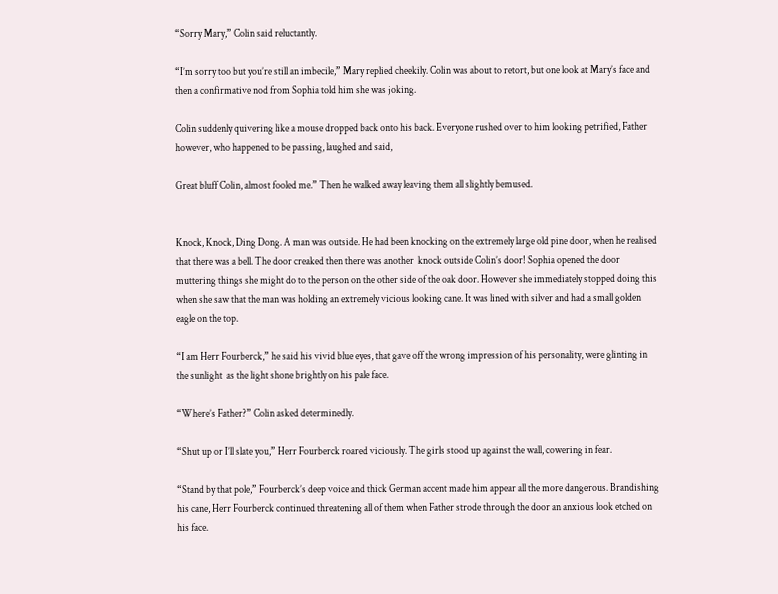“Sorry Mary,” Colin said reluctantly.

“I’m sorry too but you’re still an imbecile,” Mary replied cheekily. Colin was about to retort, but one look at Mary’s face and then a confirmative nod from Sophia told him she was joking.

Colin suddenly quivering like a mouse dropped back onto his back. Everyone rushed over to him looking petrified, Father however, who happened to be passing, laughed and said,

Great bluff Colin, almost fooled me.” Then he walked away leaving them all slightly bemused.


Knock, Knock, Ding Dong. A man was outside. He had been knocking on the extremely large old pine door, when he realised that there was a bell. The door creaked then there was another  knock outside Colin’s door! Sophia opened the door muttering things she might do to the person on the other side of the oak door. However she immediately stopped doing this when she saw that the man was holding an extremely vicious looking cane. It was lined with silver and had a small golden eagle on the top.

“I am Herr Fourberck,” he said his vivid blue eyes, that gave off the wrong impression of his personality, were glinting in the sunlight  as the light shone brightly on his pale face.

“Where’s Father?” Colin asked determinedly.

“Shut up or I’ll slate you,” Herr Fourberck roared viciously. The girls stood up against the wall, cowering in fear.

“Stand by that pole,” Fourberck’s deep voice and thick German accent made him appear all the more dangerous. Brandishing his cane, Herr Fourberck continued threatening all of them when Father strode through the door an anxious look etched on his face.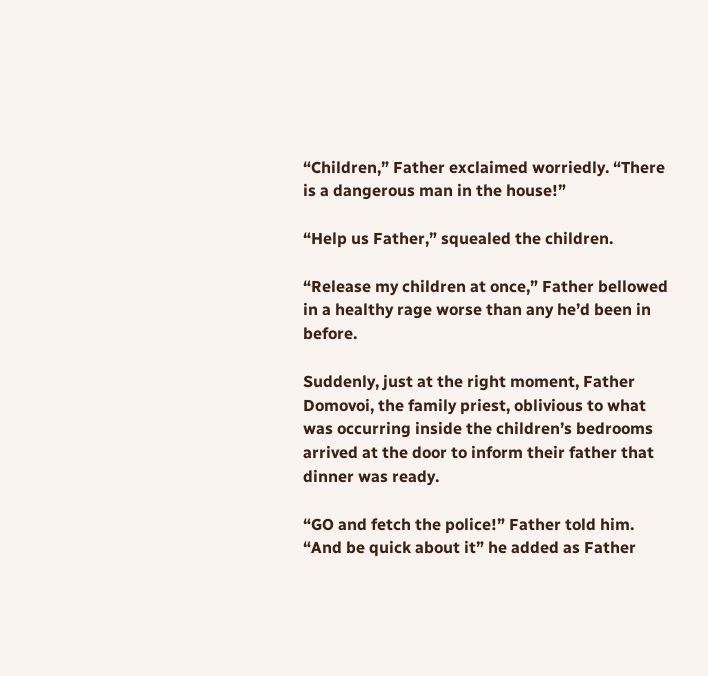“Children,” Father exclaimed worriedly. “There is a dangerous man in the house!”

“Help us Father,” squealed the children.

“Release my children at once,” Father bellowed in a healthy rage worse than any he’d been in before.

Suddenly, just at the right moment, Father Domovoi, the family priest, oblivious to what was occurring inside the children’s bedrooms arrived at the door to inform their father that dinner was ready.

“GO and fetch the police!” Father told him. “And be quick about it” he added as Father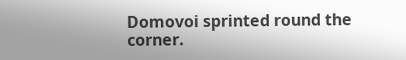Domovoi sprinted round the corner.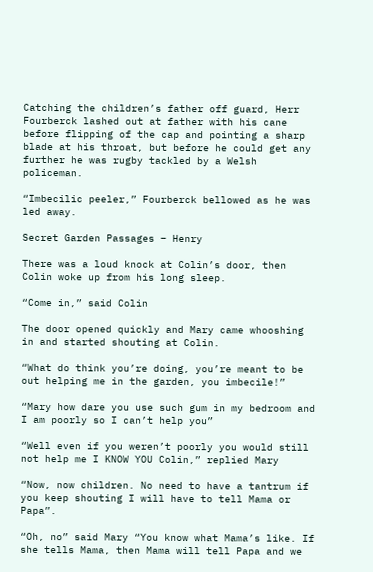Catching the children’s father off guard, Herr Fourberck lashed out at father with his cane before flipping of the cap and pointing a sharp blade at his throat, but before he could get any further he was rugby tackled by a Welsh policeman.

“Imbecilic peeler,” Fourberck bellowed as he was led away.

Secret Garden Passages – Henry

There was a loud knock at Colin’s door, then Colin woke up from his long sleep.

“Come in,” said Colin

The door opened quickly and Mary came whooshing in and started shouting at Colin.

“What do think you’re doing, you’re meant to be out helping me in the garden, you imbecile!”

“Mary how dare you use such gum in my bedroom and I am poorly so I can’t help you”

“Well even if you weren’t poorly you would still not help me I KNOW YOU Colin,” replied Mary

“Now, now children. No need to have a tantrum if you keep shouting I will have to tell Mama or Papa”.

“Oh, no” said Mary “You know what Mama’s like. If she tells Mama, then Mama will tell Papa and we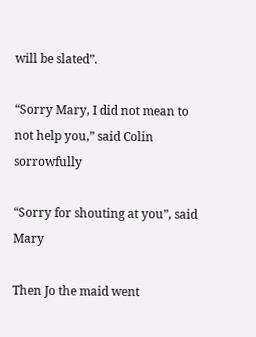will be slated”.

“Sorry Mary, I did not mean to not help you,” said Colin sorrowfully

“Sorry for shouting at you”, said Mary

Then Jo the maid went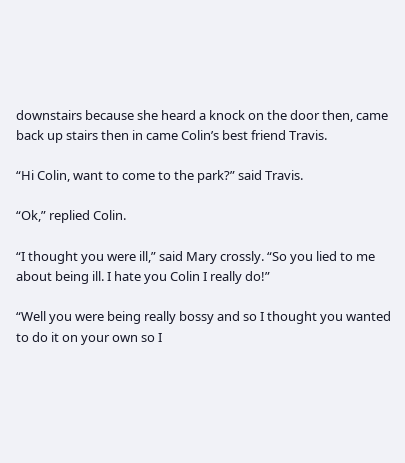downstairs because she heard a knock on the door then, came back up stairs then in came Colin’s best friend Travis.

“Hi Colin, want to come to the park?” said Travis.

“Ok,” replied Colin.

“I thought you were ill,” said Mary crossly. “So you lied to me about being ill. I hate you Colin I really do!”

“Well you were being really bossy and so I thought you wanted to do it on your own so I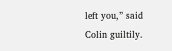left you,” said Colin guiltily.